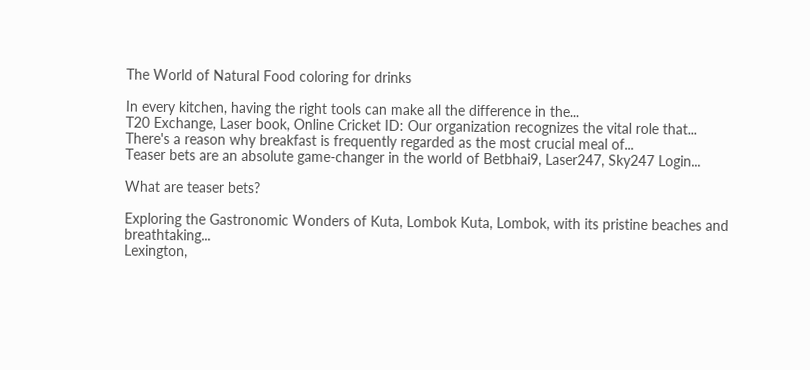The World of Natural Food coloring for drinks

In every kitchen, having the right tools can make all the difference in the...
T20 Exchange, Laser book, Online Cricket ID: Our organization recognizes the vital role that...
There's a reason why breakfast is frequently regarded as the most crucial meal of...
Teaser bets are an absolute game-changer in the world of Betbhai9, Laser247, Sky247 Login...

What are teaser bets?

Exploring the Gastronomic Wonders of Kuta, Lombok Kuta, Lombok, with its pristine beaches and breathtaking...
Lexington,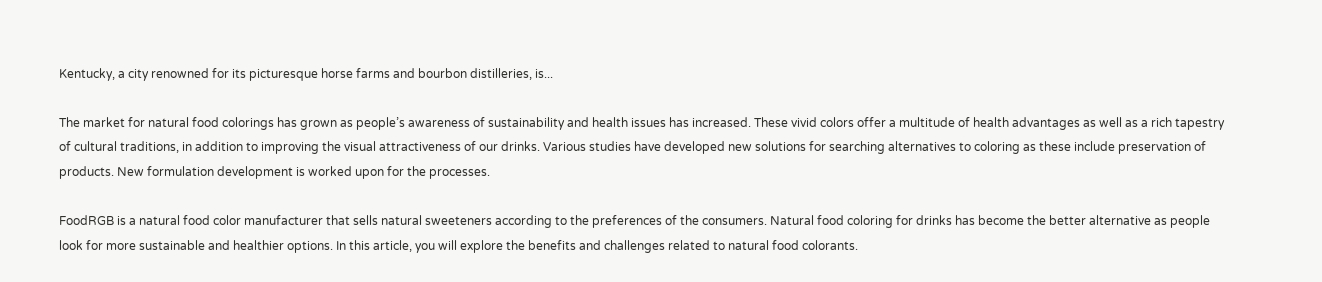Kentucky, a city renowned for its picturesque horse farms and bourbon distilleries, is...

The market for natural food colorings has grown as people’s awareness of sustainability and health issues has increased. These vivid colors offer a multitude of health advantages as well as a rich tapestry of cultural traditions, in addition to improving the visual attractiveness of our drinks. Various studies have developed new solutions for searching alternatives to coloring as these include preservation of products. New formulation development is worked upon for the processes.

FoodRGB is a natural food color manufacturer that sells natural sweeteners according to the preferences of the consumers. Natural food coloring for drinks has become the better alternative as people look for more sustainable and healthier options. In this article, you will explore the benefits and challenges related to natural food colorants.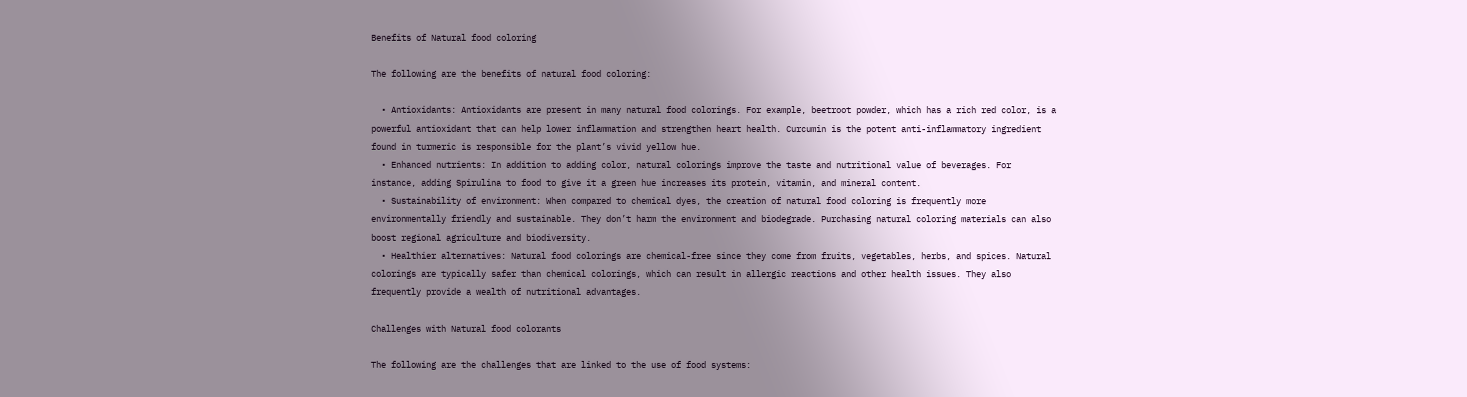Benefits of Natural food coloring

The following are the benefits of natural food coloring:

  • Antioxidants: Antioxidants are present in many natural food colorings. For example, beetroot powder, which has a rich red color, is a powerful antioxidant that can help lower inflammation and strengthen heart health. Curcumin is the potent anti-inflammatory ingredient found in turmeric is responsible for the plant’s vivid yellow hue.
  • Enhanced nutrients: In addition to adding color, natural colorings improve the taste and nutritional value of beverages. For instance, adding Spirulina to food to give it a green hue increases its protein, vitamin, and mineral content.
  • Sustainability of environment: When compared to chemical dyes, the creation of natural food coloring is frequently more environmentally friendly and sustainable. They don’t harm the environment and biodegrade. Purchasing natural coloring materials can also boost regional agriculture and biodiversity.
  • Healthier alternatives: Natural food colorings are chemical-free since they come from fruits, vegetables, herbs, and spices. Natural colorings are typically safer than chemical colorings, which can result in allergic reactions and other health issues. They also frequently provide a wealth of nutritional advantages.

Challenges with Natural food colorants

The following are the challenges that are linked to the use of food systems: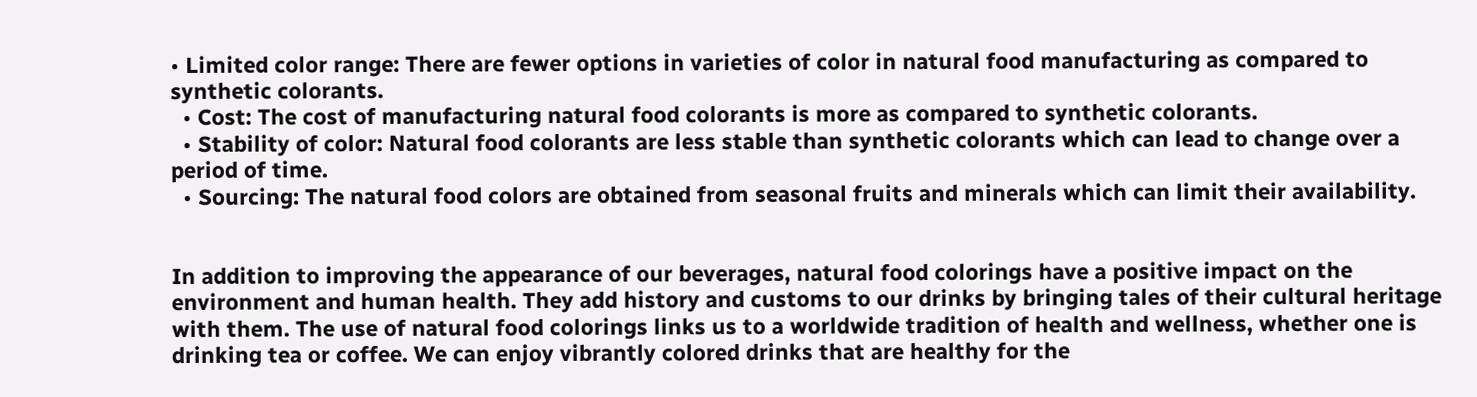• Limited color range: There are fewer options in varieties of color in natural food manufacturing as compared to synthetic colorants.
  • Cost: The cost of manufacturing natural food colorants is more as compared to synthetic colorants.
  • Stability of color: Natural food colorants are less stable than synthetic colorants which can lead to change over a period of time.
  • Sourcing: The natural food colors are obtained from seasonal fruits and minerals which can limit their availability.


In addition to improving the appearance of our beverages, natural food colorings have a positive impact on the environment and human health. They add history and customs to our drinks by bringing tales of their cultural heritage with them. The use of natural food colorings links us to a worldwide tradition of health and wellness, whether one is drinking tea or coffee. We can enjoy vibrantly colored drinks that are healthy for the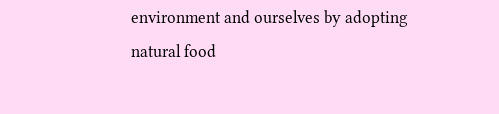environment and ourselves by adopting natural food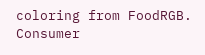coloring from FoodRGB. Consumer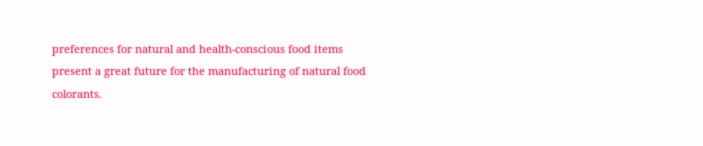preferences for natural and health-conscious food items present a great future for the manufacturing of natural food colorants.